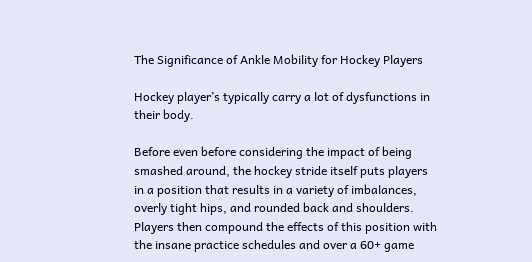The Significance of Ankle Mobility for Hockey Players

Hockey player’s typically carry a lot of dysfunctions in their body.

Before even before considering the impact of being smashed around, the hockey stride itself puts players in a position that results in a variety of imbalances, overly tight hips, and rounded back and shoulders. Players then compound the effects of this position with the insane practice schedules and over a 60+ game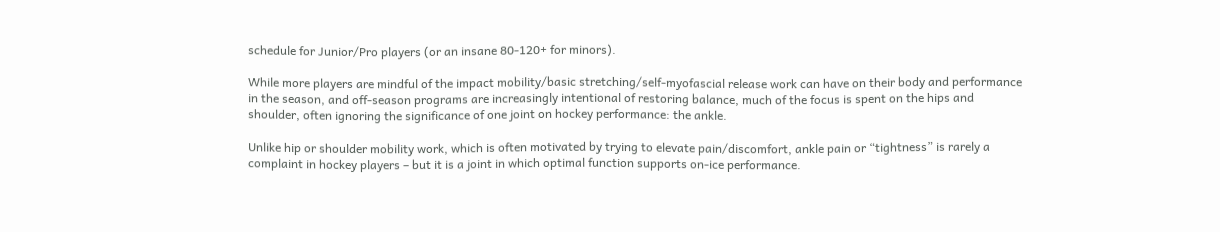schedule for Junior/Pro players (or an insane 80-120+ for minors).

While more players are mindful of the impact mobility/basic stretching/self-myofascial release work can have on their body and performance in the season, and off-season programs are increasingly intentional of restoring balance, much of the focus is spent on the hips and shoulder, often ignoring the significance of one joint on hockey performance: the ankle.

Unlike hip or shoulder mobility work, which is often motivated by trying to elevate pain/discomfort, ankle pain or “tightness” is rarely a complaint in hockey players – but it is a joint in which optimal function supports on-ice performance.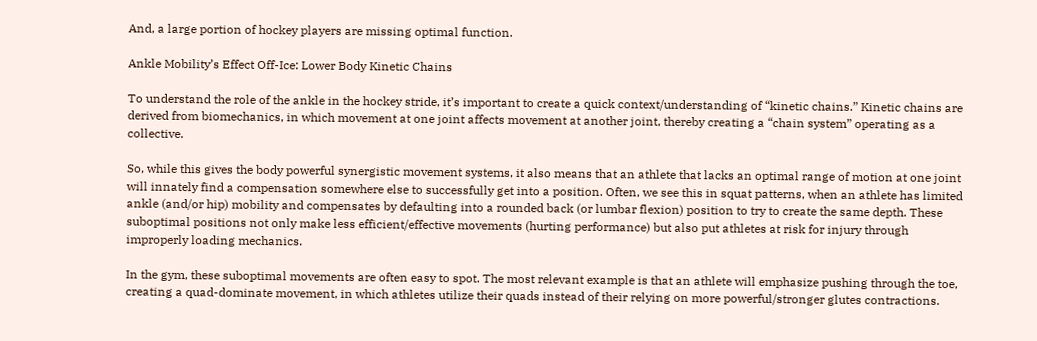And, a large portion of hockey players are missing optimal function.

Ankle Mobility’s Effect Off-Ice: Lower Body Kinetic Chains

To understand the role of the ankle in the hockey stride, it’s important to create a quick context/understanding of “kinetic chains.” Kinetic chains are derived from biomechanics, in which movement at one joint affects movement at another joint, thereby creating a “chain system” operating as a collective.

So, while this gives the body powerful synergistic movement systems, it also means that an athlete that lacks an optimal range of motion at one joint will innately find a compensation somewhere else to successfully get into a position. Often, we see this in squat patterns, when an athlete has limited ankle (and/or hip) mobility and compensates by defaulting into a rounded back (or lumbar flexion) position to try to create the same depth. These suboptimal positions not only make less efficient/effective movements (hurting performance) but also put athletes at risk for injury through improperly loading mechanics.

In the gym, these suboptimal movements are often easy to spot. The most relevant example is that an athlete will emphasize pushing through the toe, creating a quad-dominate movement, in which athletes utilize their quads instead of their relying on more powerful/stronger glutes contractions.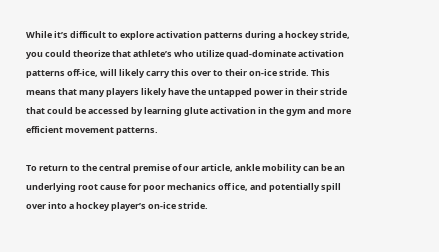While it’s difficult to explore activation patterns during a hockey stride, you could theorize that athlete’s who utilize quad-dominate activation patterns off-ice, will likely carry this over to their on-ice stride. This means that many players likely have the untapped power in their stride that could be accessed by learning glute activation in the gym and more efficient movement patterns.

To return to the central premise of our article, ankle mobility can be an underlying root cause for poor mechanics off ice, and potentially spill over into a hockey player’s on-ice stride.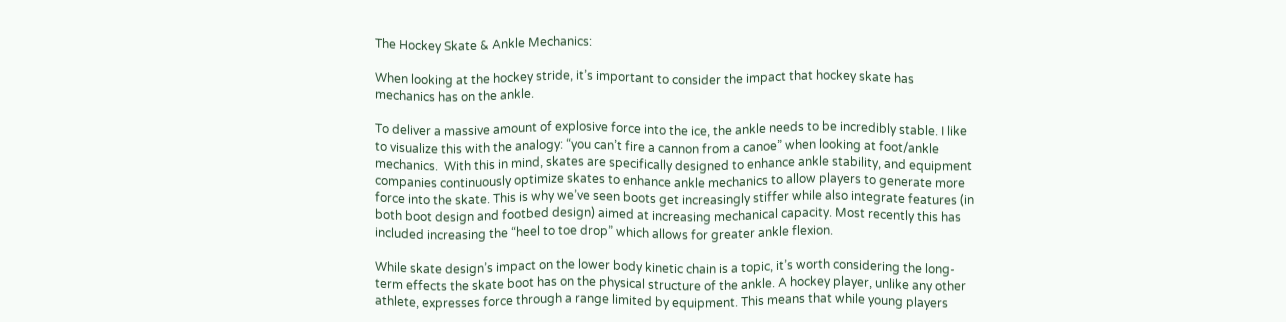The Hockey Skate & Ankle Mechanics:

When looking at the hockey stride, it’s important to consider the impact that hockey skate has mechanics has on the ankle.

To deliver a massive amount of explosive force into the ice, the ankle needs to be incredibly stable. I like to visualize this with the analogy: “you can’t fire a cannon from a canoe” when looking at foot/ankle mechanics.  With this in mind, skates are specifically designed to enhance ankle stability, and equipment companies continuously optimize skates to enhance ankle mechanics to allow players to generate more force into the skate. This is why we’ve seen boots get increasingly stiffer while also integrate features (in both boot design and footbed design) aimed at increasing mechanical capacity. Most recently this has included increasing the “heel to toe drop” which allows for greater ankle flexion.

While skate design’s impact on the lower body kinetic chain is a topic, it’s worth considering the long-term effects the skate boot has on the physical structure of the ankle. A hockey player, unlike any other athlete, expresses force through a range limited by equipment. This means that while young players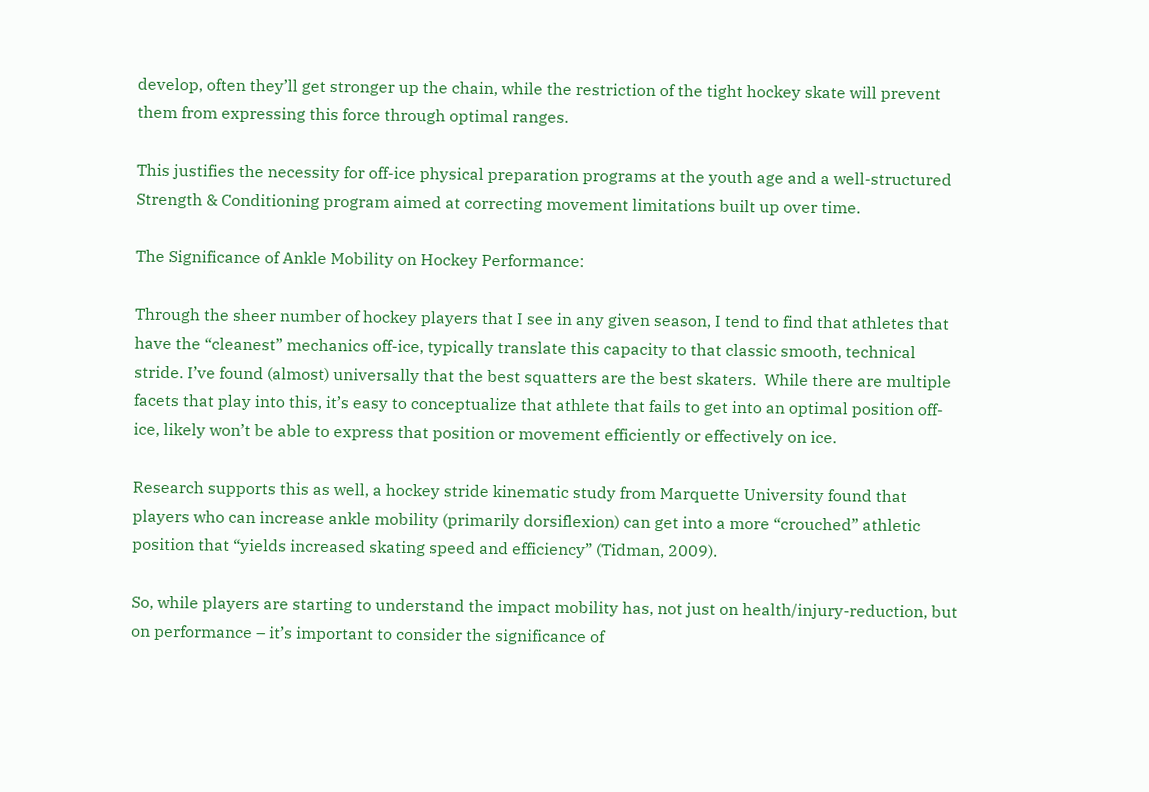develop, often they’ll get stronger up the chain, while the restriction of the tight hockey skate will prevent them from expressing this force through optimal ranges.

This justifies the necessity for off-ice physical preparation programs at the youth age and a well-structured Strength & Conditioning program aimed at correcting movement limitations built up over time.

The Significance of Ankle Mobility on Hockey Performance:

Through the sheer number of hockey players that I see in any given season, I tend to find that athletes that have the “cleanest” mechanics off-ice, typically translate this capacity to that classic smooth, technical stride. I’ve found (almost) universally that the best squatters are the best skaters.  While there are multiple facets that play into this, it’s easy to conceptualize that athlete that fails to get into an optimal position off-ice, likely won’t be able to express that position or movement efficiently or effectively on ice.

Research supports this as well, a hockey stride kinematic study from Marquette University found that players who can increase ankle mobility (primarily dorsiflexion) can get into a more “crouched” athletic position that “yields increased skating speed and efficiency” (Tidman, 2009).

So, while players are starting to understand the impact mobility has, not just on health/injury-reduction, but on performance – it’s important to consider the significance of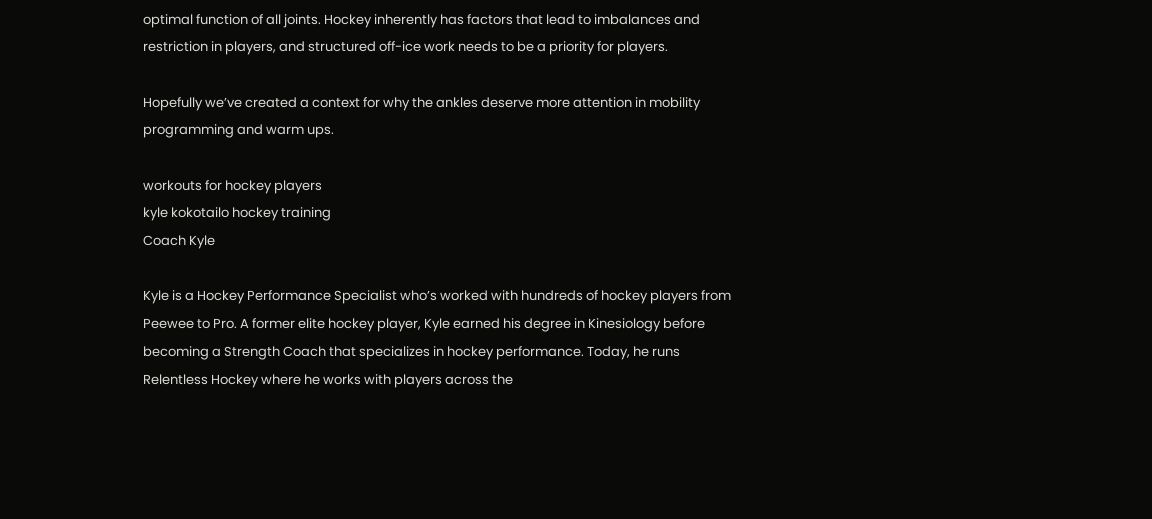optimal function of all joints. Hockey inherently has factors that lead to imbalances and restriction in players, and structured off-ice work needs to be a priority for players.

Hopefully we’ve created a context for why the ankles deserve more attention in mobility programming and warm ups.

workouts for hockey players
kyle kokotailo hockey training
Coach Kyle

Kyle is a Hockey Performance Specialist who’s worked with hundreds of hockey players from Peewee to Pro. A former elite hockey player, Kyle earned his degree in Kinesiology before becoming a Strength Coach that specializes in hockey performance. Today, he runs Relentless Hockey where he works with players across the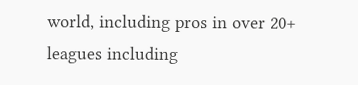world, including pros in over 20+ leagues including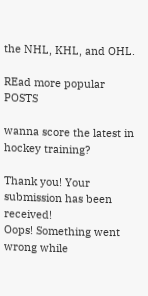the NHL, KHL, and OHL.

REad more popular POSTS

wanna score the latest in hockey training?

Thank you! Your submission has been received!
Oops! Something went wrong while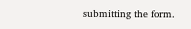submitting the form.